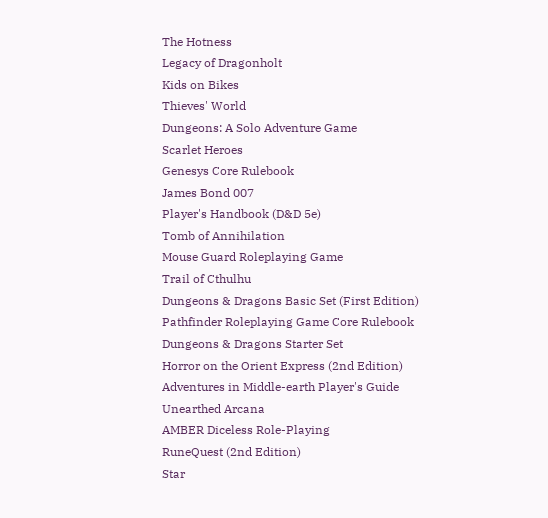The Hotness
Legacy of Dragonholt
Kids on Bikes
Thieves' World
Dungeons: A Solo Adventure Game
Scarlet Heroes
Genesys Core Rulebook
James Bond 007
Player's Handbook (D&D 5e)
Tomb of Annihilation
Mouse Guard Roleplaying Game
Trail of Cthulhu
Dungeons & Dragons Basic Set (First Edition)
Pathfinder Roleplaying Game Core Rulebook
Dungeons & Dragons Starter Set
Horror on the Orient Express (2nd Edition)
Adventures in Middle-earth Player's Guide
Unearthed Arcana
AMBER Diceless Role-Playing
RuneQuest (2nd Edition)
Star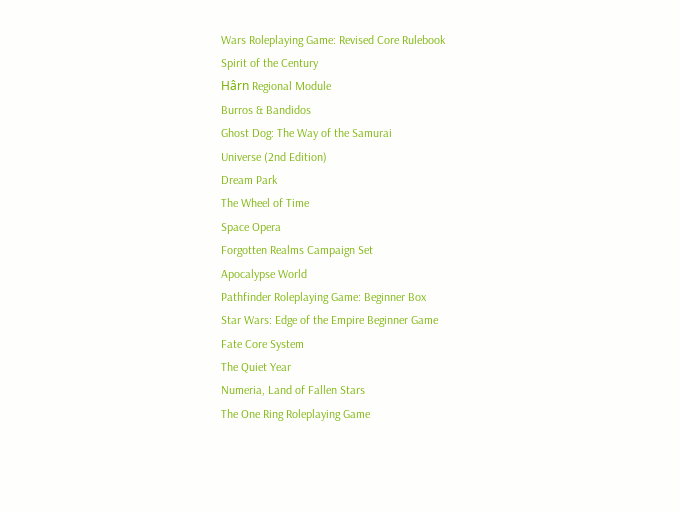Wars Roleplaying Game: Revised Core Rulebook
Spirit of the Century
Hârn Regional Module
Burros & Bandidos
Ghost Dog: The Way of the Samurai
Universe (2nd Edition)
Dream Park
The Wheel of Time
Space Opera
Forgotten Realms Campaign Set
Apocalypse World
Pathfinder Roleplaying Game: Beginner Box
Star Wars: Edge of the Empire Beginner Game
Fate Core System
The Quiet Year
Numeria, Land of Fallen Stars
The One Ring Roleplaying Game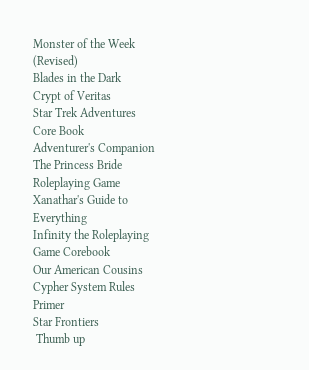Monster of the Week (Revised)
Blades in the Dark
Crypt of Veritas
Star Trek Adventures Core Book
Adventurer's Companion
The Princess Bride Roleplaying Game
Xanathar's Guide to Everything
Infinity the Roleplaying Game Corebook
Our American Cousins
Cypher System Rules Primer
Star Frontiers
 Thumb up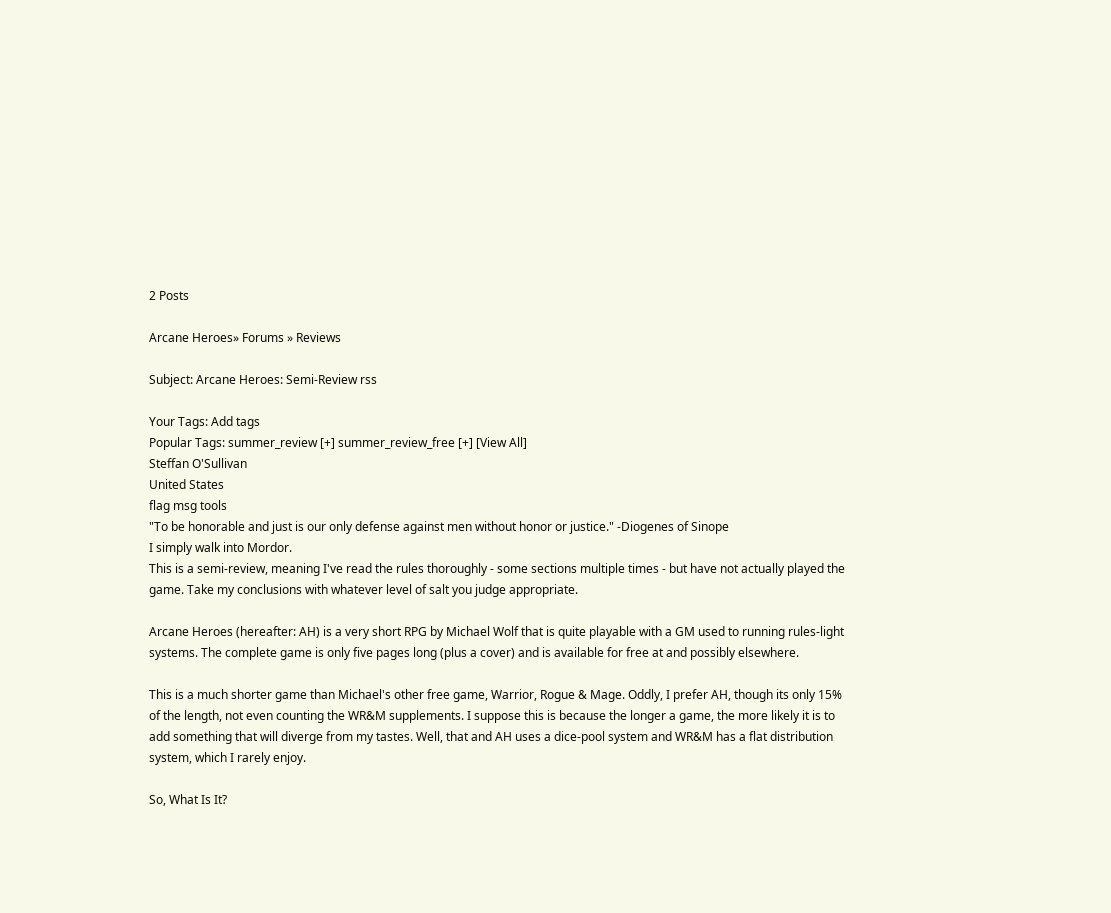2 Posts

Arcane Heroes» Forums » Reviews

Subject: Arcane Heroes: Semi-Review rss

Your Tags: Add tags
Popular Tags: summer_review [+] summer_review_free [+] [View All]
Steffan O'Sullivan
United States
flag msg tools
"To be honorable and just is our only defense against men without honor or justice." -Diogenes of Sinope
I simply walk into Mordor.
This is a semi-review, meaning I've read the rules thoroughly - some sections multiple times - but have not actually played the game. Take my conclusions with whatever level of salt you judge appropriate.

Arcane Heroes (hereafter: AH) is a very short RPG by Michael Wolf that is quite playable with a GM used to running rules-light systems. The complete game is only five pages long (plus a cover) and is available for free at and possibly elsewhere.

This is a much shorter game than Michael's other free game, Warrior, Rogue & Mage. Oddly, I prefer AH, though its only 15% of the length, not even counting the WR&M supplements. I suppose this is because the longer a game, the more likely it is to add something that will diverge from my tastes. Well, that and AH uses a dice-pool system and WR&M has a flat distribution system, which I rarely enjoy.

So, What Is It?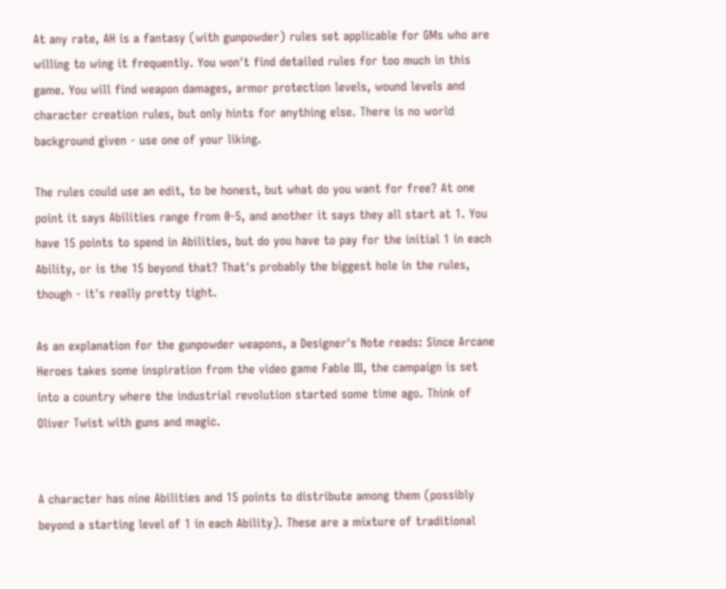At any rate, AH is a fantasy (with gunpowder) rules set applicable for GMs who are willing to wing it frequently. You won't find detailed rules for too much in this game. You will find weapon damages, armor protection levels, wound levels and character creation rules, but only hints for anything else. There is no world background given - use one of your liking.

The rules could use an edit, to be honest, but what do you want for free? At one point it says Abilities range from 0-5, and another it says they all start at 1. You have 15 points to spend in Abilities, but do you have to pay for the initial 1 in each Ability, or is the 15 beyond that? That's probably the biggest hole in the rules, though - it's really pretty tight.

As an explanation for the gunpowder weapons, a Designer's Note reads: Since Arcane Heroes takes some inspiration from the video game Fable III, the campaign is set into a country where the industrial revolution started some time ago. Think of Oliver Twist with guns and magic.


A character has nine Abilities and 15 points to distribute among them (possibly beyond a starting level of 1 in each Ability). These are a mixture of traditional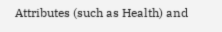Attributes (such as Health) and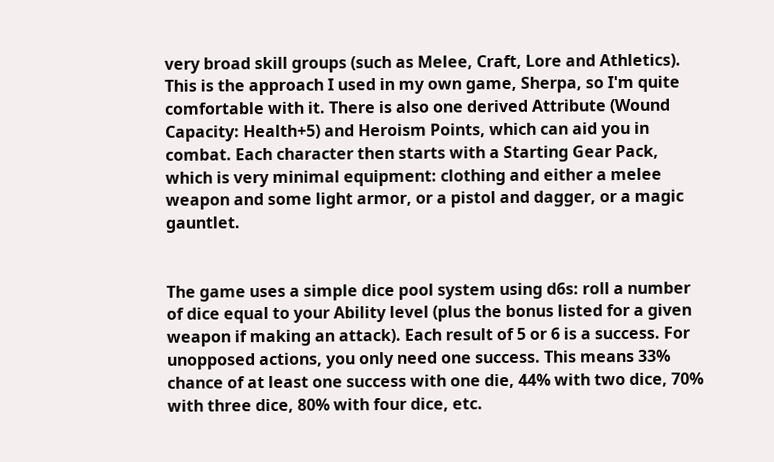very broad skill groups (such as Melee, Craft, Lore and Athletics). This is the approach I used in my own game, Sherpa, so I'm quite comfortable with it. There is also one derived Attribute (Wound Capacity: Health+5) and Heroism Points, which can aid you in combat. Each character then starts with a Starting Gear Pack, which is very minimal equipment: clothing and either a melee weapon and some light armor, or a pistol and dagger, or a magic gauntlet.


The game uses a simple dice pool system using d6s: roll a number of dice equal to your Ability level (plus the bonus listed for a given weapon if making an attack). Each result of 5 or 6 is a success. For unopposed actions, you only need one success. This means 33% chance of at least one success with one die, 44% with two dice, 70% with three dice, 80% with four dice, etc.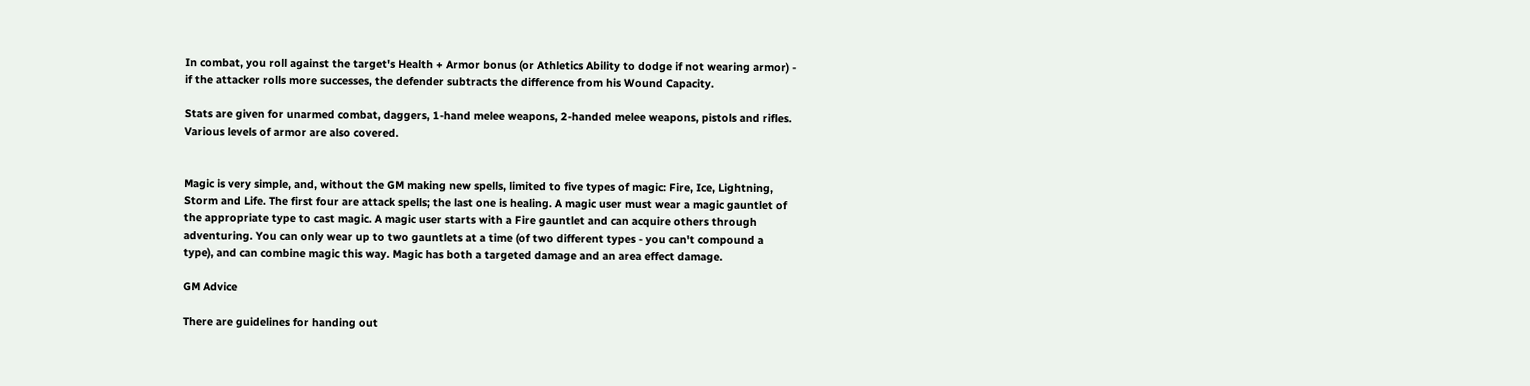In combat, you roll against the target's Health + Armor bonus (or Athletics Ability to dodge if not wearing armor) - if the attacker rolls more successes, the defender subtracts the difference from his Wound Capacity.

Stats are given for unarmed combat, daggers, 1-hand melee weapons, 2-handed melee weapons, pistols and rifles. Various levels of armor are also covered.


Magic is very simple, and, without the GM making new spells, limited to five types of magic: Fire, Ice, Lightning, Storm and Life. The first four are attack spells; the last one is healing. A magic user must wear a magic gauntlet of the appropriate type to cast magic. A magic user starts with a Fire gauntlet and can acquire others through adventuring. You can only wear up to two gauntlets at a time (of two different types - you can't compound a type), and can combine magic this way. Magic has both a targeted damage and an area effect damage.

GM Advice

There are guidelines for handing out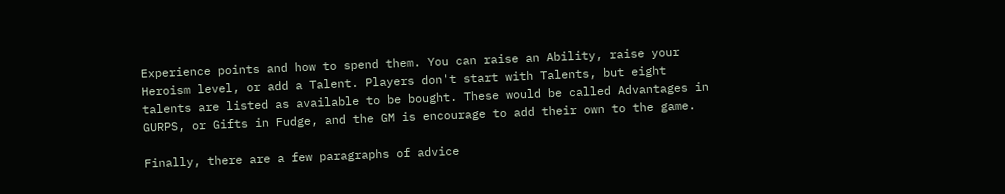Experience points and how to spend them. You can raise an Ability, raise your Heroism level, or add a Talent. Players don't start with Talents, but eight talents are listed as available to be bought. These would be called Advantages in GURPS, or Gifts in Fudge, and the GM is encourage to add their own to the game.

Finally, there are a few paragraphs of advice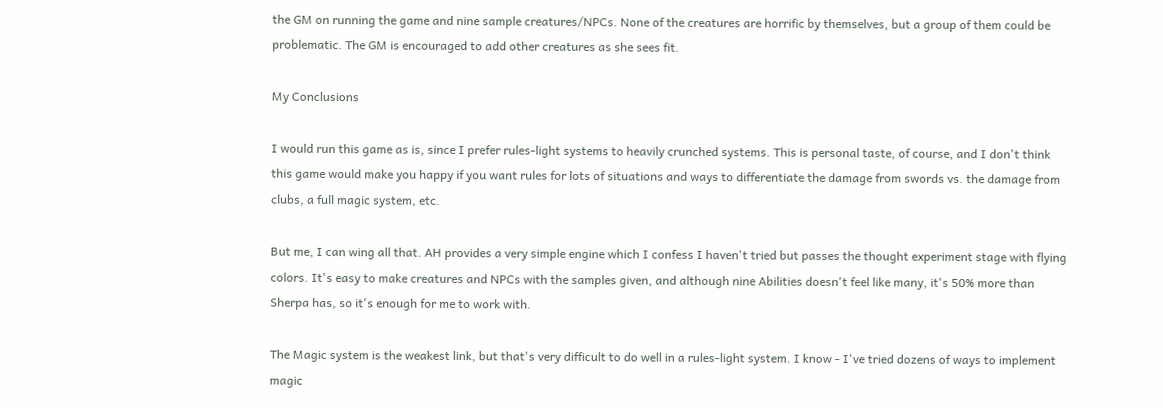the GM on running the game and nine sample creatures/NPCs. None of the creatures are horrific by themselves, but a group of them could be problematic. The GM is encouraged to add other creatures as she sees fit.

My Conclusions

I would run this game as is, since I prefer rules-light systems to heavily crunched systems. This is personal taste, of course, and I don't think this game would make you happy if you want rules for lots of situations and ways to differentiate the damage from swords vs. the damage from clubs, a full magic system, etc.

But me, I can wing all that. AH provides a very simple engine which I confess I haven't tried but passes the thought experiment stage with flying colors. It's easy to make creatures and NPCs with the samples given, and although nine Abilities doesn't feel like many, it's 50% more than Sherpa has, so it's enough for me to work with.

The Magic system is the weakest link, but that's very difficult to do well in a rules-light system. I know - I've tried dozens of ways to implement magic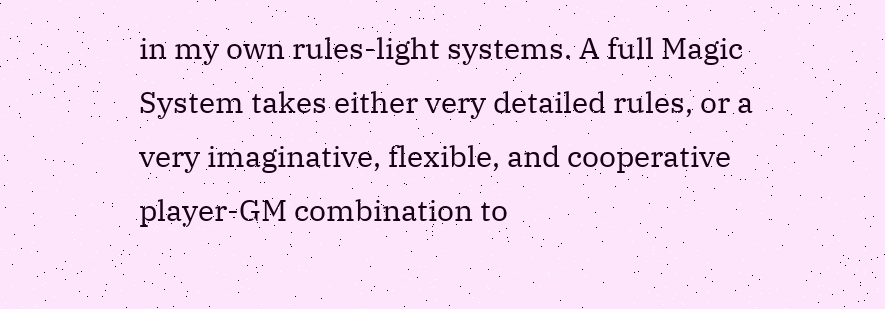in my own rules-light systems. A full Magic System takes either very detailed rules, or a very imaginative, flexible, and cooperative player-GM combination to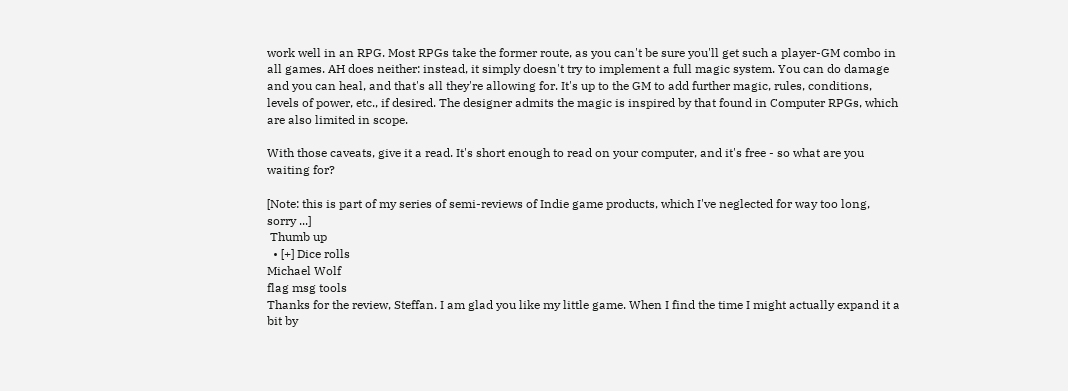work well in an RPG. Most RPGs take the former route, as you can't be sure you'll get such a player-GM combo in all games. AH does neither: instead, it simply doesn't try to implement a full magic system. You can do damage and you can heal, and that's all they're allowing for. It's up to the GM to add further magic, rules, conditions, levels of power, etc., if desired. The designer admits the magic is inspired by that found in Computer RPGs, which are also limited in scope.

With those caveats, give it a read. It's short enough to read on your computer, and it's free - so what are you waiting for?

[Note: this is part of my series of semi-reviews of Indie game products, which I've neglected for way too long, sorry ...]
 Thumb up
  • [+] Dice rolls
Michael Wolf
flag msg tools
Thanks for the review, Steffan. I am glad you like my little game. When I find the time I might actually expand it a bit by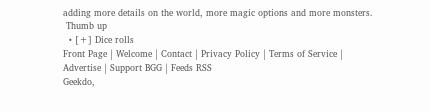adding more details on the world, more magic options and more monsters.
 Thumb up
  • [+] Dice rolls
Front Page | Welcome | Contact | Privacy Policy | Terms of Service | Advertise | Support BGG | Feeds RSS
Geekdo,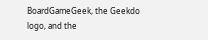BoardGameGeek, the Geekdo logo, and the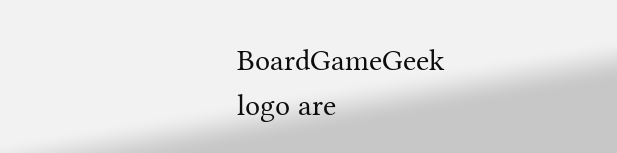BoardGameGeek logo are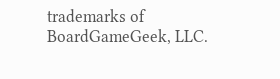trademarks of BoardGameGeek, LLC.